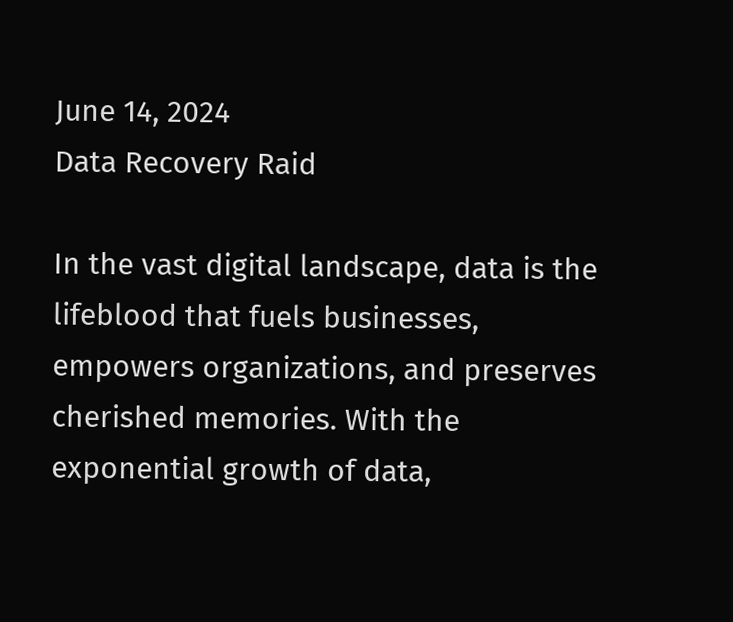June 14, 2024
Data Recovery Raid

In the vast digital landscape, data is the lifeblood that fuels businesses, empowers organizations, and preserves cherished memories. With the exponential growth of data,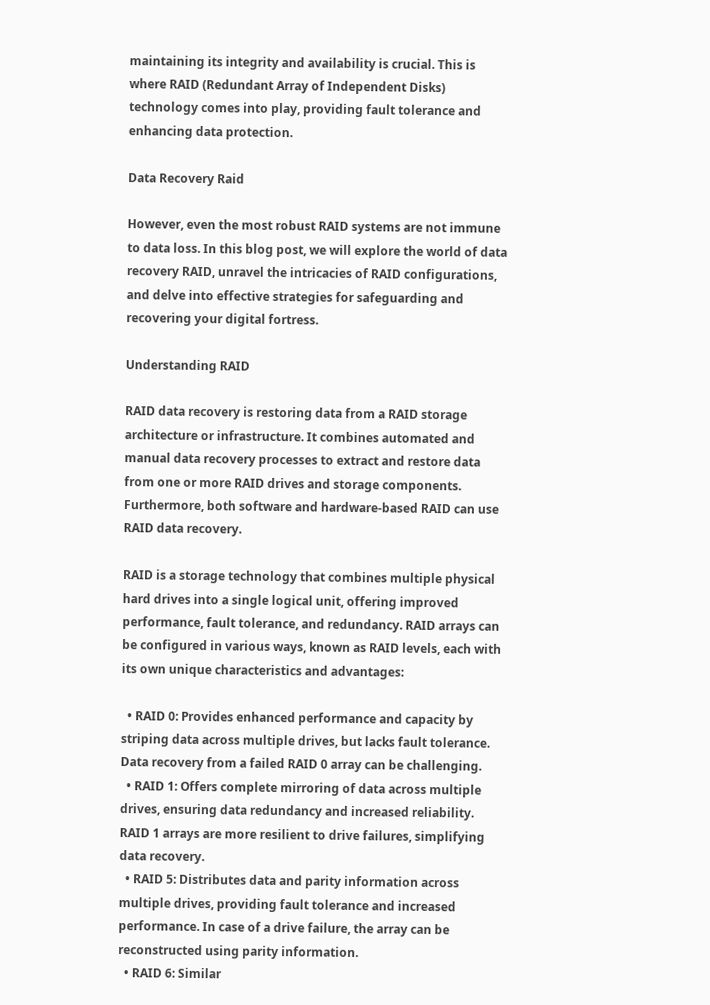maintaining its integrity and availability is crucial. This is where RAID (Redundant Array of Independent Disks) technology comes into play, providing fault tolerance and enhancing data protection.

Data Recovery Raid

However, even the most robust RAID systems are not immune to data loss. In this blog post, we will explore the world of data recovery RAID, unravel the intricacies of RAID configurations, and delve into effective strategies for safeguarding and recovering your digital fortress.

Understanding RAID

RAID data recovery is restoring data from a RAID storage architecture or infrastructure. It combines automated and manual data recovery processes to extract and restore data from one or more RAID drives and storage components. Furthermore, both software and hardware-based RAID can use RAID data recovery.

RAID is a storage technology that combines multiple physical hard drives into a single logical unit, offering improved performance, fault tolerance, and redundancy. RAID arrays can be configured in various ways, known as RAID levels, each with its own unique characteristics and advantages:

  • RAID 0: Provides enhanced performance and capacity by striping data across multiple drives, but lacks fault tolerance. Data recovery from a failed RAID 0 array can be challenging.
  • RAID 1: Offers complete mirroring of data across multiple drives, ensuring data redundancy and increased reliability. RAID 1 arrays are more resilient to drive failures, simplifying data recovery.
  • RAID 5: Distributes data and parity information across multiple drives, providing fault tolerance and increased performance. In case of a drive failure, the array can be reconstructed using parity information.
  • RAID 6: Similar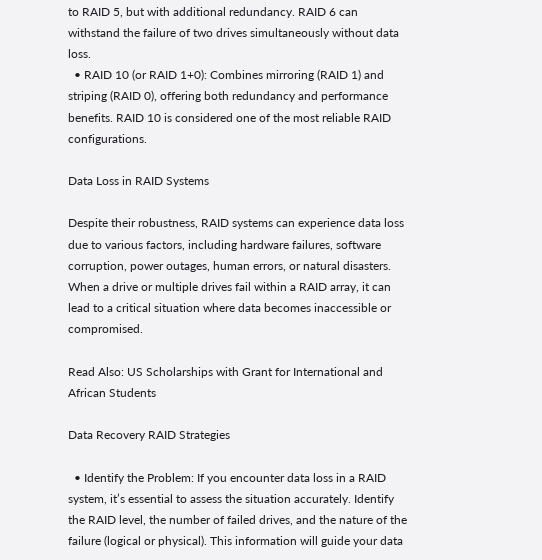to RAID 5, but with additional redundancy. RAID 6 can withstand the failure of two drives simultaneously without data loss.
  • RAID 10 (or RAID 1+0): Combines mirroring (RAID 1) and striping (RAID 0), offering both redundancy and performance benefits. RAID 10 is considered one of the most reliable RAID configurations.

Data Loss in RAID Systems

Despite their robustness, RAID systems can experience data loss due to various factors, including hardware failures, software corruption, power outages, human errors, or natural disasters. When a drive or multiple drives fail within a RAID array, it can lead to a critical situation where data becomes inaccessible or compromised.

Read Also: US Scholarships with Grant for International and African Students

Data Recovery RAID Strategies

  • Identify the Problem: If you encounter data loss in a RAID system, it’s essential to assess the situation accurately. Identify the RAID level, the number of failed drives, and the nature of the failure (logical or physical). This information will guide your data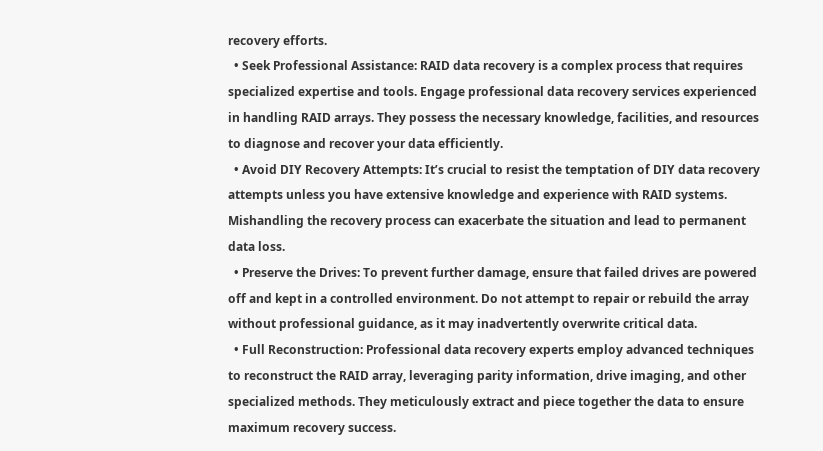recovery efforts.
  • Seek Professional Assistance: RAID data recovery is a complex process that requires specialized expertise and tools. Engage professional data recovery services experienced in handling RAID arrays. They possess the necessary knowledge, facilities, and resources to diagnose and recover your data efficiently.
  • Avoid DIY Recovery Attempts: It’s crucial to resist the temptation of DIY data recovery attempts unless you have extensive knowledge and experience with RAID systems. Mishandling the recovery process can exacerbate the situation and lead to permanent data loss.
  • Preserve the Drives: To prevent further damage, ensure that failed drives are powered off and kept in a controlled environment. Do not attempt to repair or rebuild the array without professional guidance, as it may inadvertently overwrite critical data.
  • Full Reconstruction: Professional data recovery experts employ advanced techniques to reconstruct the RAID array, leveraging parity information, drive imaging, and other specialized methods. They meticulously extract and piece together the data to ensure maximum recovery success.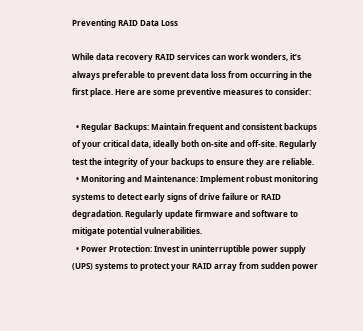Preventing RAID Data Loss

While data recovery RAID services can work wonders, it’s always preferable to prevent data loss from occurring in the first place. Here are some preventive measures to consider:

  • Regular Backups: Maintain frequent and consistent backups of your critical data, ideally both on-site and off-site. Regularly test the integrity of your backups to ensure they are reliable.
  • Monitoring and Maintenance: Implement robust monitoring systems to detect early signs of drive failure or RAID degradation. Regularly update firmware and software to mitigate potential vulnerabilities.
  • Power Protection: Invest in uninterruptible power supply (UPS) systems to protect your RAID array from sudden power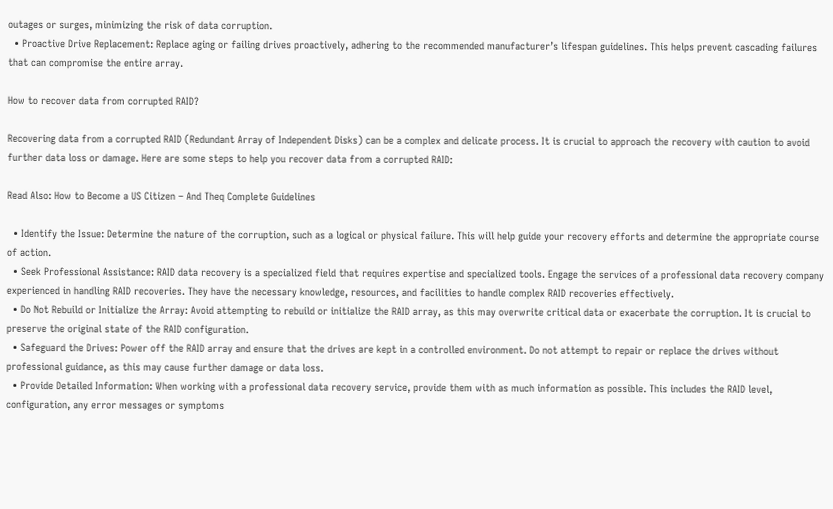outages or surges, minimizing the risk of data corruption.
  • Proactive Drive Replacement: Replace aging or failing drives proactively, adhering to the recommended manufacturer’s lifespan guidelines. This helps prevent cascading failures that can compromise the entire array.

How to recover data from corrupted RAID?

Recovering data from a corrupted RAID (Redundant Array of Independent Disks) can be a complex and delicate process. It is crucial to approach the recovery with caution to avoid further data loss or damage. Here are some steps to help you recover data from a corrupted RAID:

Read Also: How to Become a US Citizen – And Theq Complete Guidelines

  • Identify the Issue: Determine the nature of the corruption, such as a logical or physical failure. This will help guide your recovery efforts and determine the appropriate course of action.
  • Seek Professional Assistance: RAID data recovery is a specialized field that requires expertise and specialized tools. Engage the services of a professional data recovery company experienced in handling RAID recoveries. They have the necessary knowledge, resources, and facilities to handle complex RAID recoveries effectively.
  • Do Not Rebuild or Initialize the Array: Avoid attempting to rebuild or initialize the RAID array, as this may overwrite critical data or exacerbate the corruption. It is crucial to preserve the original state of the RAID configuration.
  • Safeguard the Drives: Power off the RAID array and ensure that the drives are kept in a controlled environment. Do not attempt to repair or replace the drives without professional guidance, as this may cause further damage or data loss.
  • Provide Detailed Information: When working with a professional data recovery service, provide them with as much information as possible. This includes the RAID level, configuration, any error messages or symptoms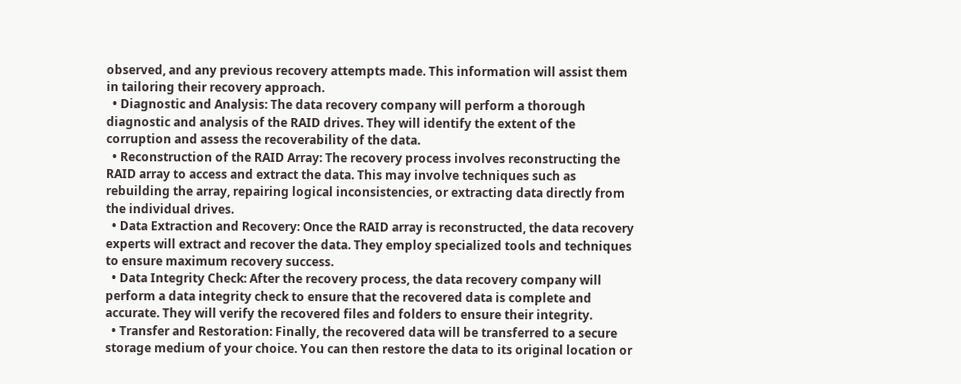observed, and any previous recovery attempts made. This information will assist them in tailoring their recovery approach.
  • Diagnostic and Analysis: The data recovery company will perform a thorough diagnostic and analysis of the RAID drives. They will identify the extent of the corruption and assess the recoverability of the data.
  • Reconstruction of the RAID Array: The recovery process involves reconstructing the RAID array to access and extract the data. This may involve techniques such as rebuilding the array, repairing logical inconsistencies, or extracting data directly from the individual drives.
  • Data Extraction and Recovery: Once the RAID array is reconstructed, the data recovery experts will extract and recover the data. They employ specialized tools and techniques to ensure maximum recovery success.
  • Data Integrity Check: After the recovery process, the data recovery company will perform a data integrity check to ensure that the recovered data is complete and accurate. They will verify the recovered files and folders to ensure their integrity.
  • Transfer and Restoration: Finally, the recovered data will be transferred to a secure storage medium of your choice. You can then restore the data to its original location or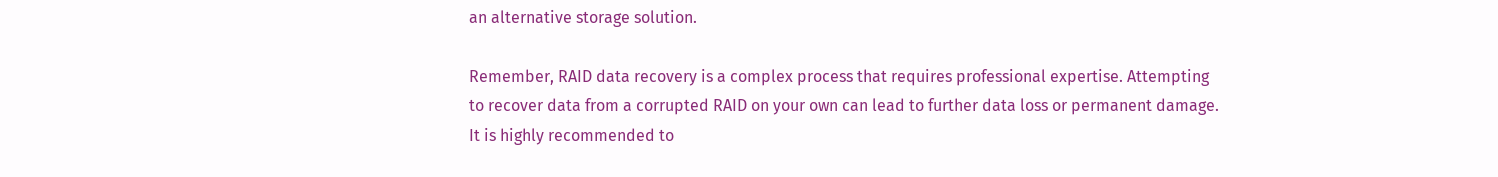an alternative storage solution.

Remember, RAID data recovery is a complex process that requires professional expertise. Attempting to recover data from a corrupted RAID on your own can lead to further data loss or permanent damage. It is highly recommended to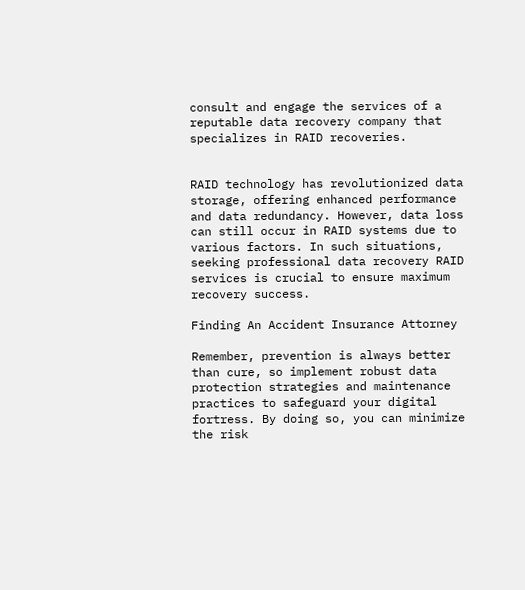consult and engage the services of a reputable data recovery company that specializes in RAID recoveries.


RAID technology has revolutionized data storage, offering enhanced performance and data redundancy. However, data loss can still occur in RAID systems due to various factors. In such situations, seeking professional data recovery RAID services is crucial to ensure maximum recovery success.

Finding An Accident Insurance Attorney

Remember, prevention is always better than cure, so implement robust data protection strategies and maintenance practices to safeguard your digital fortress. By doing so, you can minimize the risk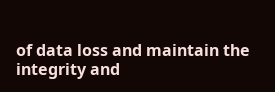of data loss and maintain the integrity and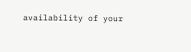availability of your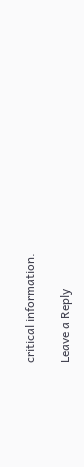critical information.

Leave a Reply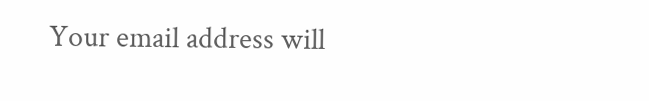Your email address will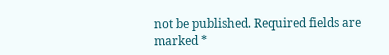not be published. Required fields are marked *